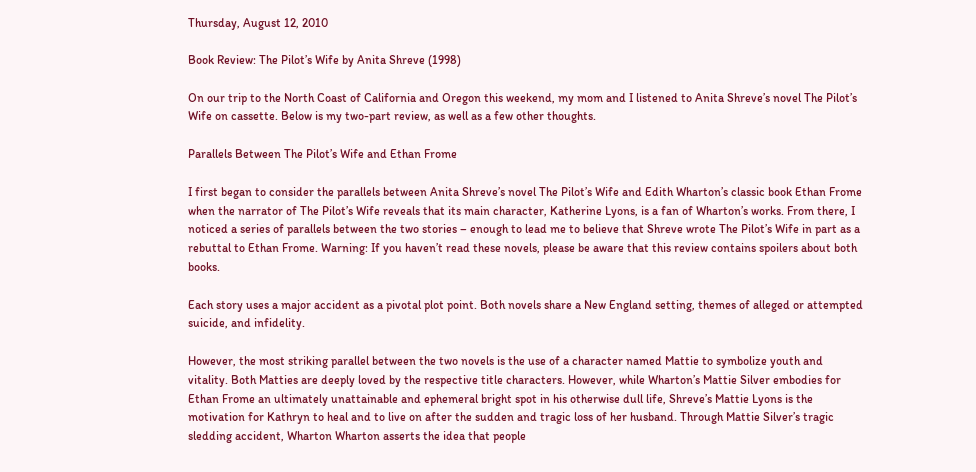Thursday, August 12, 2010

Book Review: The Pilot’s Wife by Anita Shreve (1998)

On our trip to the North Coast of California and Oregon this weekend, my mom and I listened to Anita Shreve’s novel The Pilot’s Wife on cassette. Below is my two-part review, as well as a few other thoughts.

Parallels Between The Pilot’s Wife and Ethan Frome

I first began to consider the parallels between Anita Shreve’s novel The Pilot’s Wife and Edith Wharton’s classic book Ethan Frome when the narrator of The Pilot’s Wife reveals that its main character, Katherine Lyons, is a fan of Wharton’s works. From there, I noticed a series of parallels between the two stories – enough to lead me to believe that Shreve wrote The Pilot’s Wife in part as a rebuttal to Ethan Frome. Warning: If you haven’t read these novels, please be aware that this review contains spoilers about both books.

Each story uses a major accident as a pivotal plot point. Both novels share a New England setting, themes of alleged or attempted suicide, and infidelity.

However, the most striking parallel between the two novels is the use of a character named Mattie to symbolize youth and vitality. Both Matties are deeply loved by the respective title characters. However, while Wharton’s Mattie Silver embodies for Ethan Frome an ultimately unattainable and ephemeral bright spot in his otherwise dull life, Shreve’s Mattie Lyons is the motivation for Kathryn to heal and to live on after the sudden and tragic loss of her husband. Through Mattie Silver’s tragic sledding accident, Wharton Wharton asserts the idea that people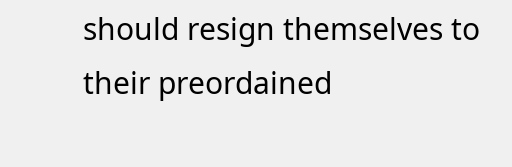should resign themselves to their preordained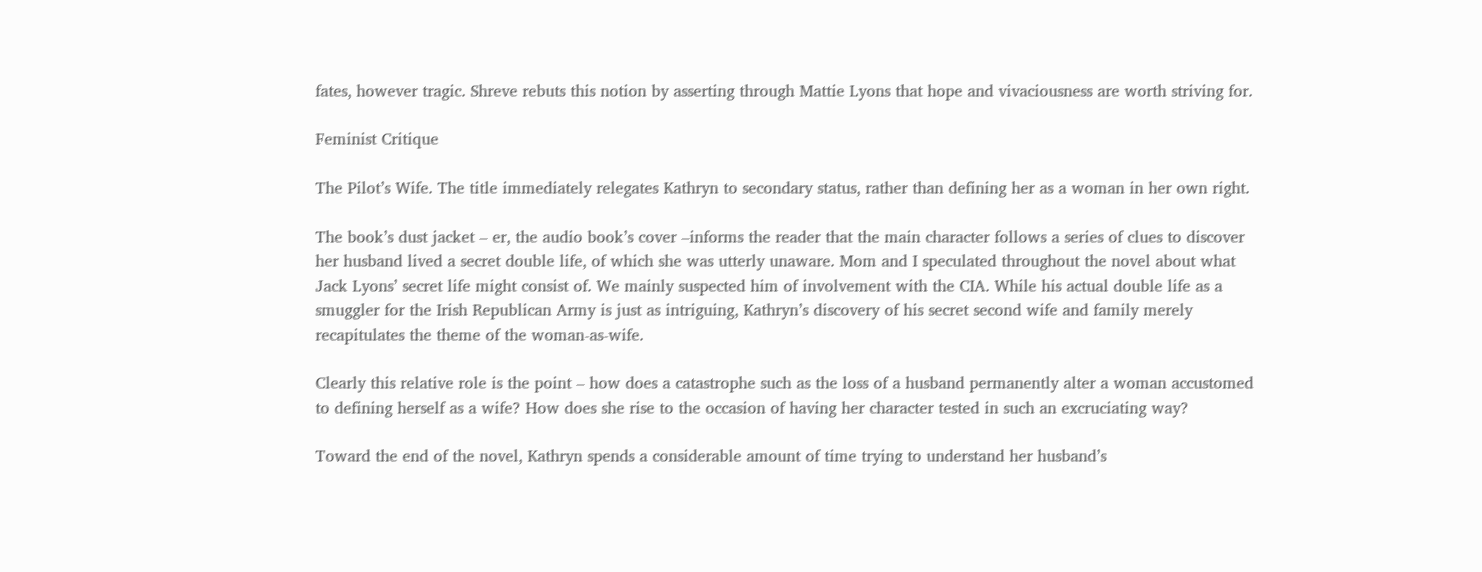fates, however tragic. Shreve rebuts this notion by asserting through Mattie Lyons that hope and vivaciousness are worth striving for.

Feminist Critique

The Pilot’s Wife. The title immediately relegates Kathryn to secondary status, rather than defining her as a woman in her own right.

The book’s dust jacket – er, the audio book’s cover –informs the reader that the main character follows a series of clues to discover her husband lived a secret double life, of which she was utterly unaware. Mom and I speculated throughout the novel about what Jack Lyons’ secret life might consist of. We mainly suspected him of involvement with the CIA. While his actual double life as a smuggler for the Irish Republican Army is just as intriguing, Kathryn’s discovery of his secret second wife and family merely recapitulates the theme of the woman-as-wife.

Clearly this relative role is the point – how does a catastrophe such as the loss of a husband permanently alter a woman accustomed to defining herself as a wife? How does she rise to the occasion of having her character tested in such an excruciating way?

Toward the end of the novel, Kathryn spends a considerable amount of time trying to understand her husband’s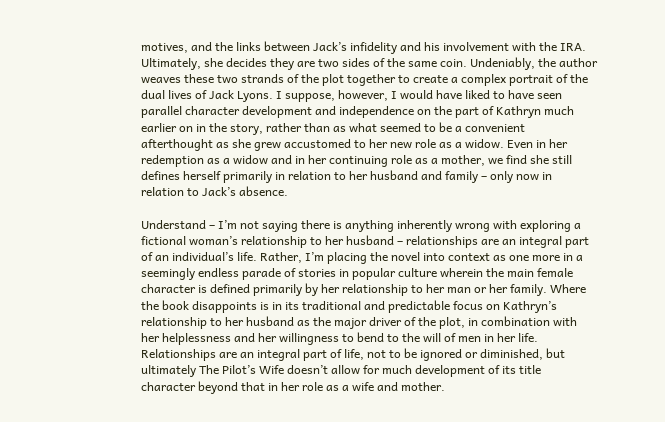motives, and the links between Jack’s infidelity and his involvement with the IRA. Ultimately, she decides they are two sides of the same coin. Undeniably, the author weaves these two strands of the plot together to create a complex portrait of the dual lives of Jack Lyons. I suppose, however, I would have liked to have seen parallel character development and independence on the part of Kathryn much earlier on in the story, rather than as what seemed to be a convenient afterthought as she grew accustomed to her new role as a widow. Even in her redemption as a widow and in her continuing role as a mother, we find she still defines herself primarily in relation to her husband and family – only now in relation to Jack’s absence.

Understand – I’m not saying there is anything inherently wrong with exploring a fictional woman’s relationship to her husband – relationships are an integral part of an individual’s life. Rather, I’m placing the novel into context as one more in a seemingly endless parade of stories in popular culture wherein the main female character is defined primarily by her relationship to her man or her family. Where the book disappoints is in its traditional and predictable focus on Kathryn’s relationship to her husband as the major driver of the plot, in combination with her helplessness and her willingness to bend to the will of men in her life. Relationships are an integral part of life, not to be ignored or diminished, but ultimately The Pilot’s Wife doesn’t allow for much development of its title character beyond that in her role as a wife and mother.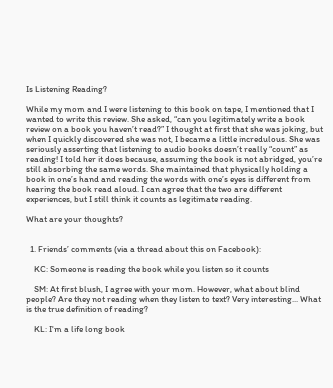Is Listening Reading?

While my mom and I were listening to this book on tape, I mentioned that I wanted to write this review. She asked, “can you legitimately write a book review on a book you haven’t read?” I thought at first that she was joking, but when I quickly discovered she was not, I became a little incredulous. She was seriously asserting that listening to audio books doesn’t really “count” as reading! I told her it does because, assuming the book is not abridged, you’re still absorbing the same words. She maintained that physically holding a book in one’s hand and reading the words with one’s eyes is different from hearing the book read aloud. I can agree that the two are different experiences, but I still think it counts as legitimate reading.

What are your thoughts?


  1. Friends’ comments (via a thread about this on Facebook):

    KC: Someone is reading the book while you listen so it counts

    SM: At first blush, I agree with your mom. However, what about blind people? Are they not reading when they listen to text? Very interesting... What is the true definition of reading?

    KL: I'm a life long book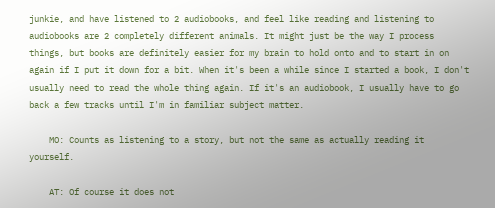junkie, and have listened to 2 audiobooks, and feel like reading and listening to audiobooks are 2 completely different animals. It might just be the way I process things, but books are definitely easier for my brain to hold onto and to start in on again if I put it down for a bit. When it's been a while since I started a book, I don't usually need to read the whole thing again. If it's an audiobook, I usually have to go back a few tracks until I'm in familiar subject matter.

    MO: Counts as listening to a story, but not the same as actually reading it yourself.

    AT: Of course it does not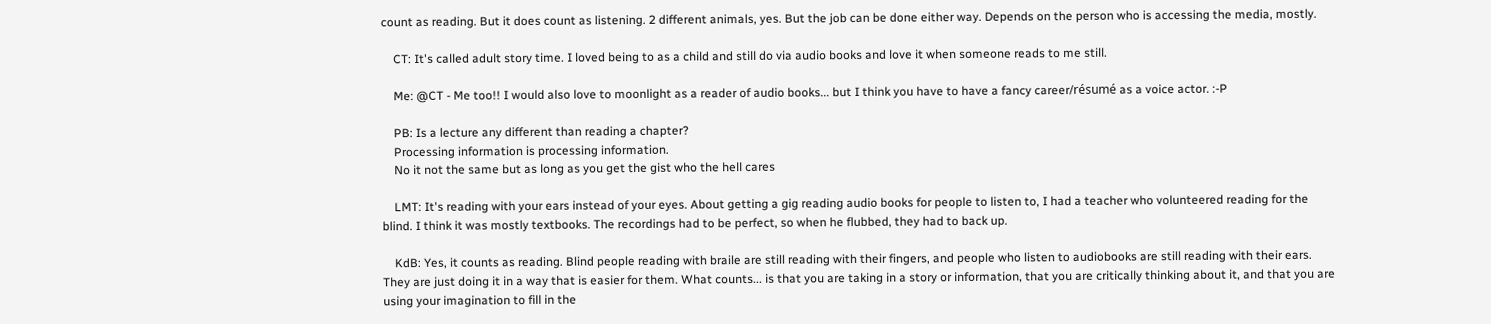count as reading. But it does count as listening. 2 different animals, yes. But the job can be done either way. Depends on the person who is accessing the media, mostly.

    CT: It's called adult story time. I loved being to as a child and still do via audio books and love it when someone reads to me still.

    Me: @CT - Me too!! I would also love to moonlight as a reader of audio books... but I think you have to have a fancy career/résumé as a voice actor. :-P

    PB: Is a lecture any different than reading a chapter?
    Processing information is processing information.
    No it not the same but as long as you get the gist who the hell cares

    LMT: It's reading with your ears instead of your eyes. About getting a gig reading audio books for people to listen to, I had a teacher who volunteered reading for the blind. I think it was mostly textbooks. The recordings had to be perfect, so when he flubbed, they had to back up.

    KdB: Yes, it counts as reading. Blind people reading with braile are still reading with their fingers, and people who listen to audiobooks are still reading with their ears. They are just doing it in a way that is easier for them. What counts... is that you are taking in a story or information, that you are critically thinking about it, and that you are using your imagination to fill in the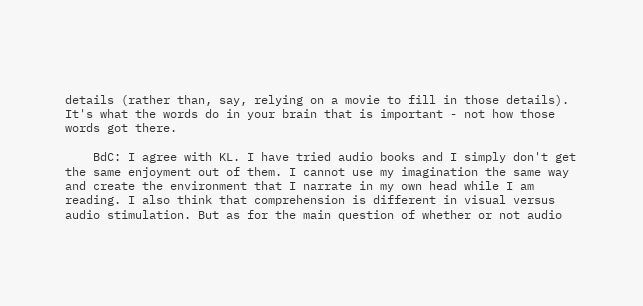details (rather than, say, relying on a movie to fill in those details). It's what the words do in your brain that is important - not how those words got there.

    BdC: I agree with KL. I have tried audio books and I simply don't get the same enjoyment out of them. I cannot use my imagination the same way and create the environment that I narrate in my own head while I am reading. I also think that comprehension is different in visual versus audio stimulation. But as for the main question of whether or not audio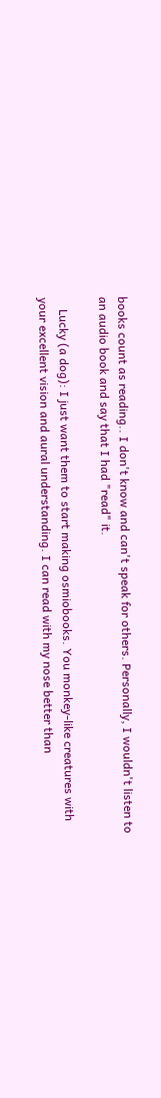books count as reading.. I don't know and can't speak for others. Personally, I wouldn't listen to an audio book and say that I had "read" it.

    Lucky (a dog): I just want them to start making osmiobooks. You monkey-like creatures with your excellent vision and aural understanding. I can read with my nose better than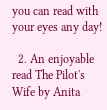you can read with your eyes any day!

  2. An enjoyable read The Pilot's Wife by Anita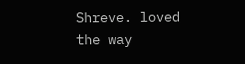Shreve. loved the way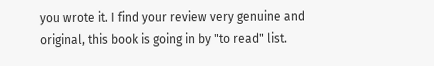you wrote it. I find your review very genuine and original, this book is going in by "to read" list.